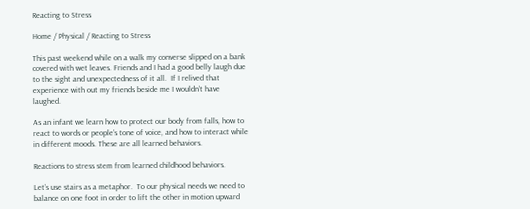Reacting to Stress

Home / Physical / Reacting to Stress

This past weekend while on a walk my converse slipped on a bank covered with wet leaves. Friends and I had a good belly laugh due to the sight and unexpectedness of it all.  If I relived that experience with out my friends beside me I wouldn’t have laughed.

As an infant we learn how to protect our body from falls, how to react to words or people’s tone of voice, and how to interact while in different moods. These are all learned behaviors.

Reactions to stress stem from learned childhood behaviors.

Let’s use stairs as a metaphor.  To our physical needs we need to balance on one foot in order to lift the other in motion upward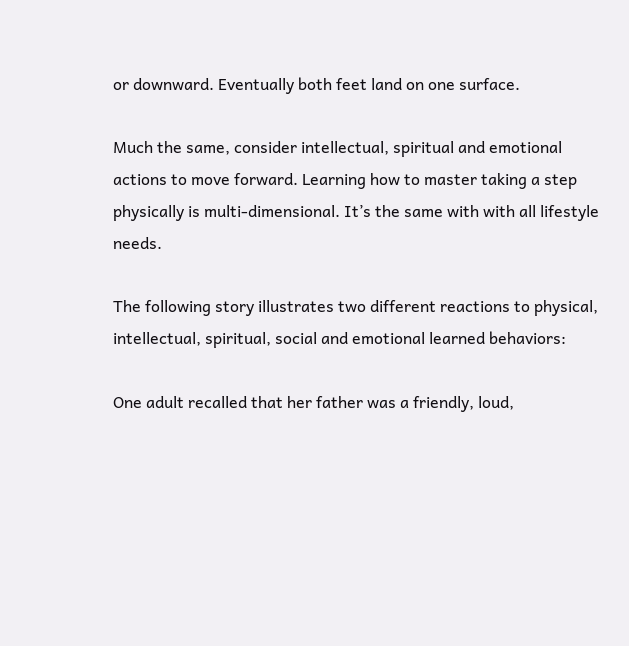or downward. Eventually both feet land on one surface.

Much the same, consider intellectual, spiritual and emotional actions to move forward. Learning how to master taking a step physically is multi-dimensional. It’s the same with with all lifestyle needs.

The following story illustrates two different reactions to physical, intellectual, spiritual, social and emotional learned behaviors:

One adult recalled that her father was a friendly, loud,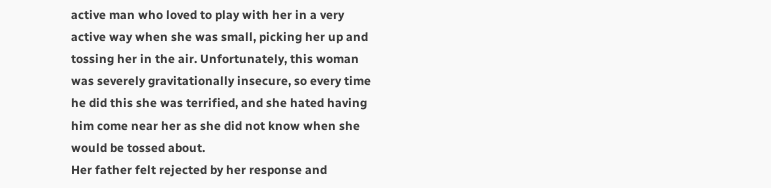active man who loved to play with her in a very active way when she was small, picking her up and tossing her in the air. Unfortunately, this woman was severely gravitationally insecure, so every time he did this she was terrified, and she hated having him come near her as she did not know when she would be tossed about.
Her father felt rejected by her response and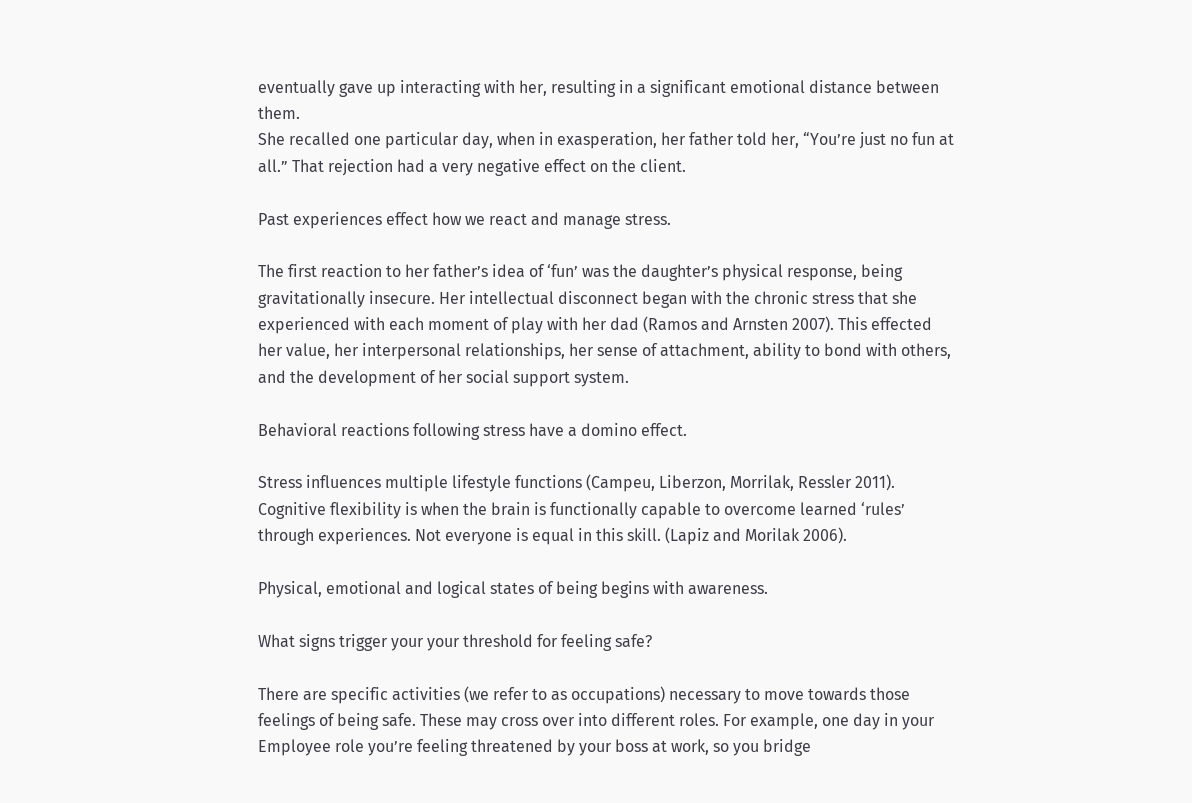eventually gave up interacting with her, resulting in a significant emotional distance between them.
She recalled one particular day, when in exasperation, her father told her, “You’re just no fun at all.” That rejection had a very negative effect on the client.

Past experiences effect how we react and manage stress.

The first reaction to her father’s idea of ‘fun’ was the daughter’s physical response, being gravitationally insecure. Her intellectual disconnect began with the chronic stress that she experienced with each moment of play with her dad (Ramos and Arnsten 2007). This effected her value, her interpersonal relationships, her sense of attachment, ability to bond with others, and the development of her social support system.

Behavioral reactions following stress have a domino effect.

Stress influences multiple lifestyle functions (Campeu, Liberzon, Morrilak, Ressler 2011). Cognitive flexibility is when the brain is functionally capable to overcome learned ‘rules’ through experiences. Not everyone is equal in this skill. (Lapiz and Morilak 2006).

Physical, emotional and logical states of being begins with awareness.

What signs trigger your your threshold for feeling safe?

There are specific activities (we refer to as occupations) necessary to move towards those feelings of being safe. These may cross over into different roles. For example, one day in your Employee role you’re feeling threatened by your boss at work, so you bridge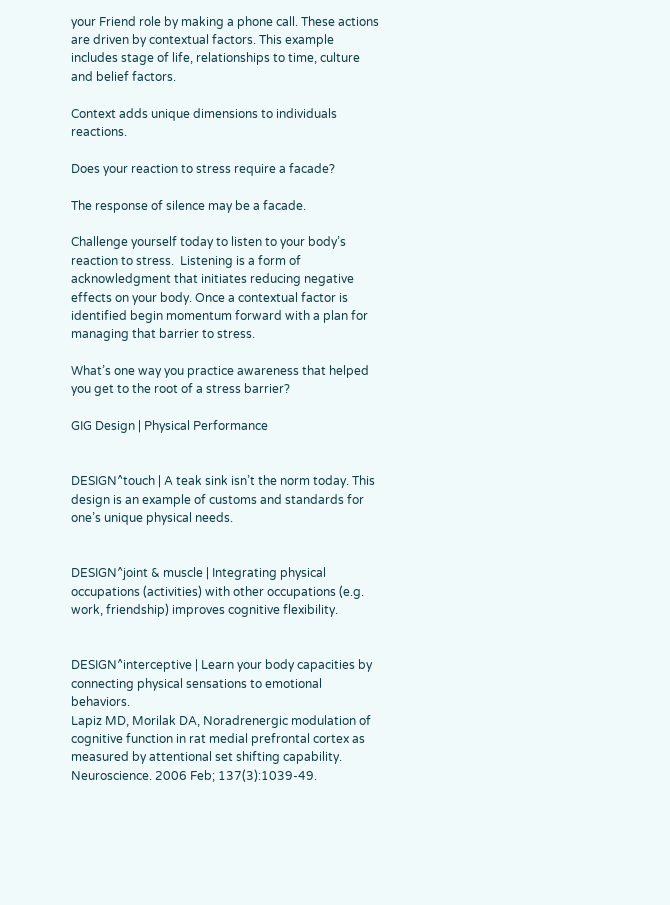your Friend role by making a phone call. These actions are driven by contextual factors. This example includes stage of life, relationships to time, culture and belief factors.

Context adds unique dimensions to individuals reactions.

Does your reaction to stress require a facade?

The response of silence may be a facade.

Challenge yourself today to listen to your body’s reaction to stress.  Listening is a form of acknowledgment that initiates reducing negative effects on your body. Once a contextual factor is identified begin momentum forward with a plan for managing that barrier to stress.

What’s one way you practice awareness that helped you get to the root of a stress barrier?

GIG Design | Physical Performance


DESIGN^touch | A teak sink isn’t the norm today. This design is an example of customs and standards for one’s unique physical needs.


DESIGN^joint & muscle | Integrating physical occupations (activities) with other occupations (e.g. work, friendship) improves cognitive flexibility.


DESIGN^interceptive | Learn your body capacities by connecting physical sensations to emotional behaviors.
Lapiz MD, Morilak DA, Noradrenergic modulation of cognitive function in rat medial prefrontal cortex as measured by attentional set shifting capability. Neuroscience. 2006 Feb; 137(3):1039-49.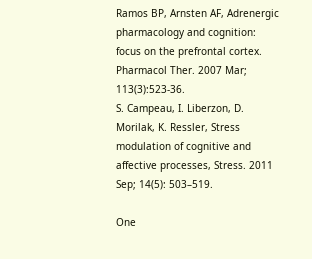Ramos BP, Arnsten AF, Adrenergic pharmacology and cognition: focus on the prefrontal cortex. Pharmacol Ther. 2007 Mar; 113(3):523-36.
S. Campeau, I. Liberzon, D. Morilak, K. Ressler, Stress modulation of cognitive and affective processes, Stress. 2011 Sep; 14(5): 503–519.

One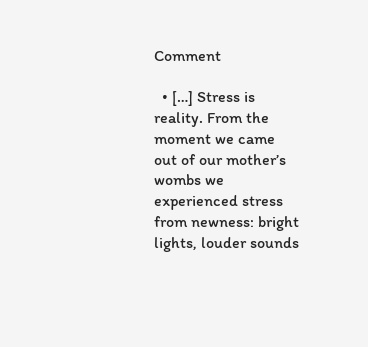Comment

  • […] Stress is reality. From the moment we came out of our mother’s wombs we experienced stress from newness: bright lights, louder sounds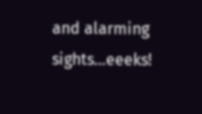and alarming sights…eeeks!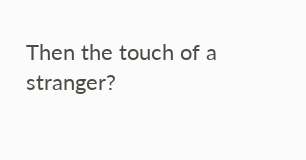Then the touch of a stranger?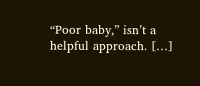“Poor baby,” isn’t a helpful approach. […]